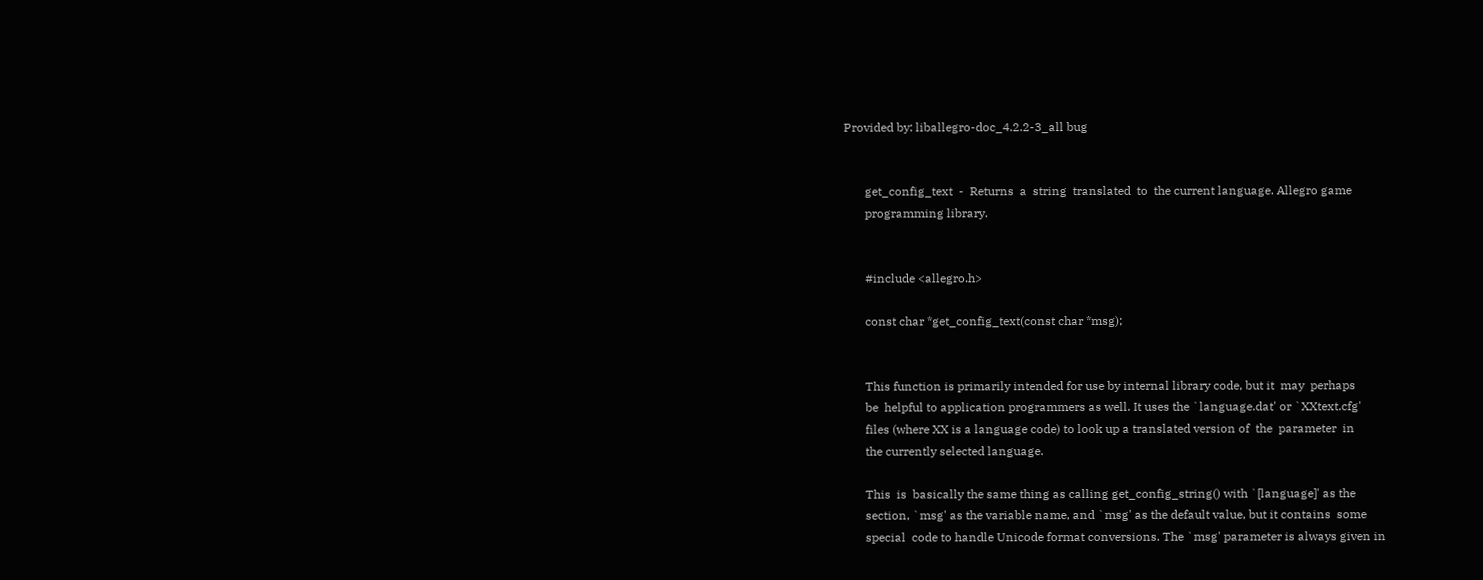Provided by: liballegro-doc_4.2.2-3_all bug


       get_config_text  -  Returns  a  string  translated  to  the current language. Allegro game
       programming library.


       #include <allegro.h>

       const char *get_config_text(const char *msg);


       This function is primarily intended for use by internal library code, but it  may  perhaps
       be  helpful to application programmers as well. It uses the `language.dat' or `XXtext.cfg'
       files (where XX is a language code) to look up a translated version of  the  parameter  in
       the currently selected language.

       This  is  basically the same thing as calling get_config_string() with `[language]' as the
       section, `msg' as the variable name, and `msg' as the default value, but it contains  some
       special  code to handle Unicode format conversions. The `msg' parameter is always given in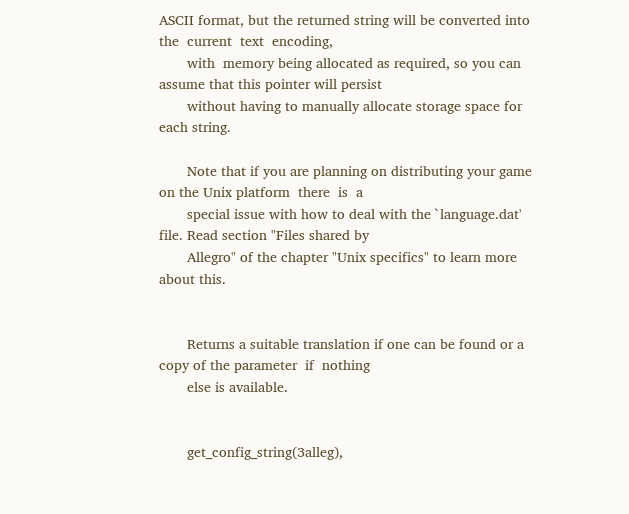ASCII format, but the returned string will be converted into the  current  text  encoding,
       with  memory being allocated as required, so you can assume that this pointer will persist
       without having to manually allocate storage space for each string.

       Note that if you are planning on distributing your game on the Unix platform  there  is  a
       special issue with how to deal with the `language.dat' file. Read section "Files shared by
       Allegro" of the chapter "Unix specifics" to learn more about this.


       Returns a suitable translation if one can be found or a copy of the parameter  if  nothing
       else is available.


       get_config_string(3alleg),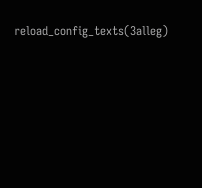reload_config_texts(3alleg)